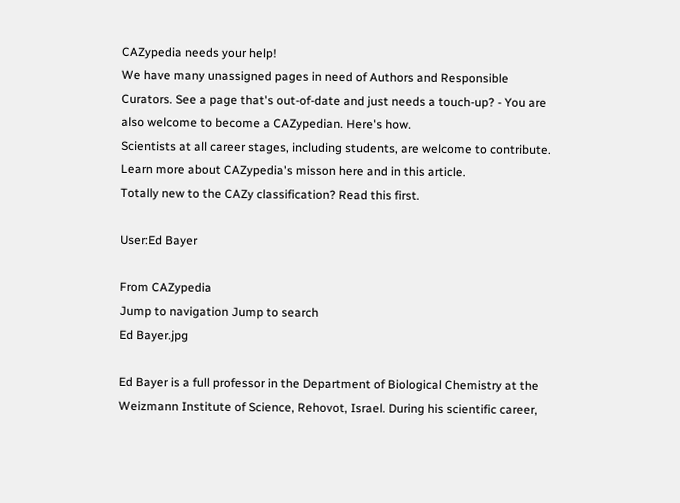CAZypedia needs your help!
We have many unassigned pages in need of Authors and Responsible Curators. See a page that's out-of-date and just needs a touch-up? - You are also welcome to become a CAZypedian. Here's how.
Scientists at all career stages, including students, are welcome to contribute.
Learn more about CAZypedia's misson here and in this article.
Totally new to the CAZy classification? Read this first.

User:Ed Bayer

From CAZypedia
Jump to navigation Jump to search
Ed Bayer.jpg

Ed Bayer is a full professor in the Department of Biological Chemistry at the Weizmann Institute of Science, Rehovot, Israel. During his scientific career,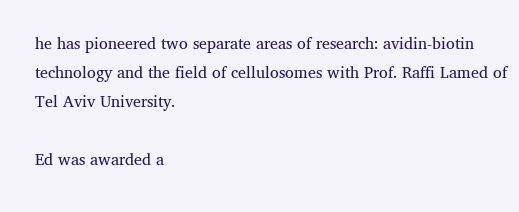he has pioneered two separate areas of research: avidin-biotin technology and the field of cellulosomes with Prof. Raffi Lamed of Tel Aviv University.

Ed was awarded a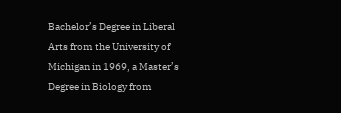Bachelor’s Degree in Liberal Arts from the University of Michigan in 1969, a Master’s Degree in Biology from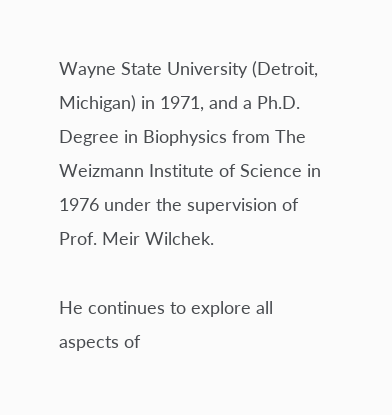Wayne State University (Detroit, Michigan) in 1971, and a Ph.D. Degree in Biophysics from The Weizmann Institute of Science in 1976 under the supervision of Prof. Meir Wilchek.

He continues to explore all aspects of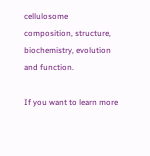cellulosome composition, structure, biochemistry, evolution and function.

If you want to learn more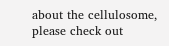about the cellulosome, please check out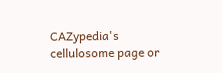CAZypedia's cellulosome page or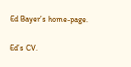Ed Bayer’s home-page.

Ed’s CV.